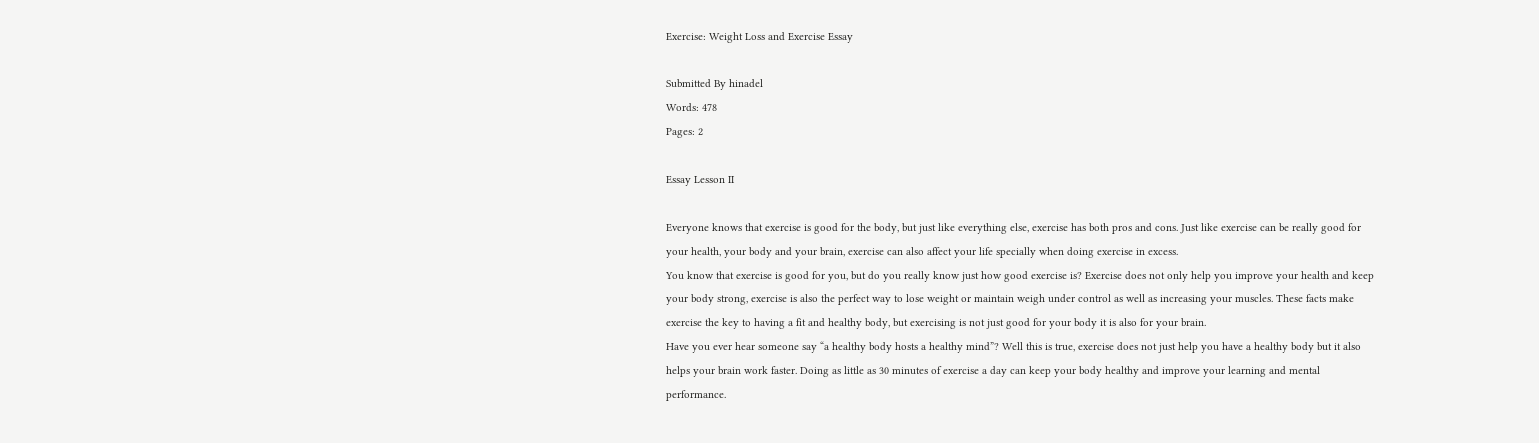Exercise: Weight Loss and Exercise Essay

Submitted By hinadel
Words: 478
Pages: 2

Essay Lesson II

Everyone knows that exercise is good for the body, but just like everything else, exercise has both pros and cons. Just like exercise can be really good for your health, your body and your brain, exercise can also affect your life specially when doing exercise in excess.
You know that exercise is good for you, but do you really know just how good exercise is? Exercise does not only help you improve your health and keep your body strong, exercise is also the perfect way to lose weight or maintain weigh under control as well as increasing your muscles. These facts make exercise the key to having a fit and healthy body, but exercising is not just good for your body it is also for your brain.
Have you ever hear someone say “a healthy body hosts a healthy mind”? Well this is true, exercise does not just help you have a healthy body but it also helps your brain work faster. Doing as little as 30 minutes of exercise a day can keep your body healthy and improve your learning and mental performance.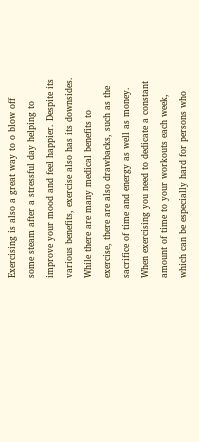Exercising is also a great way to o blow off some steam after a stressful day helping to improve your mood and feel happier. Despite its various benefits, exercise also has its downsides.
While there are many medical benefits to exercise, there are also drawbacks, such as the sacrifice of time and energy as well as money. When exercising you need to dedicate a constant amount of time to your workouts each week, which can be especially hard for persons who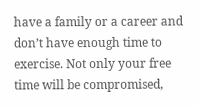have a family or a career and don’t have enough time to exercise. Not only your free time will be compromised,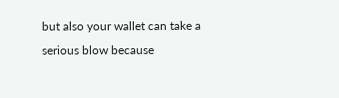but also your wallet can take a serious blow because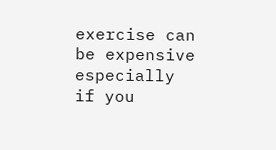exercise can be expensive especially if you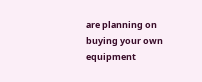are planning on buying your own equipment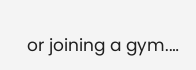or joining a gym.…